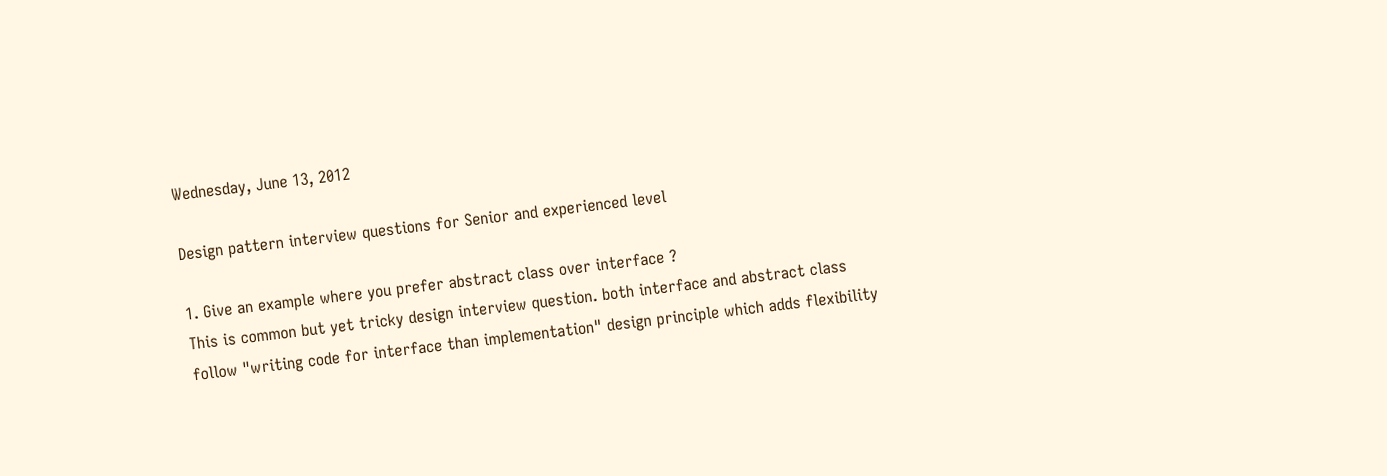Wednesday, June 13, 2012

Design pattern interview questions for Senior and experienced level

1. Give an example where you prefer abstract class over interface ?
This is common but yet tricky design interview question. both interface and abstract class follow "writing code for interface than implementation" design principle which adds flexibility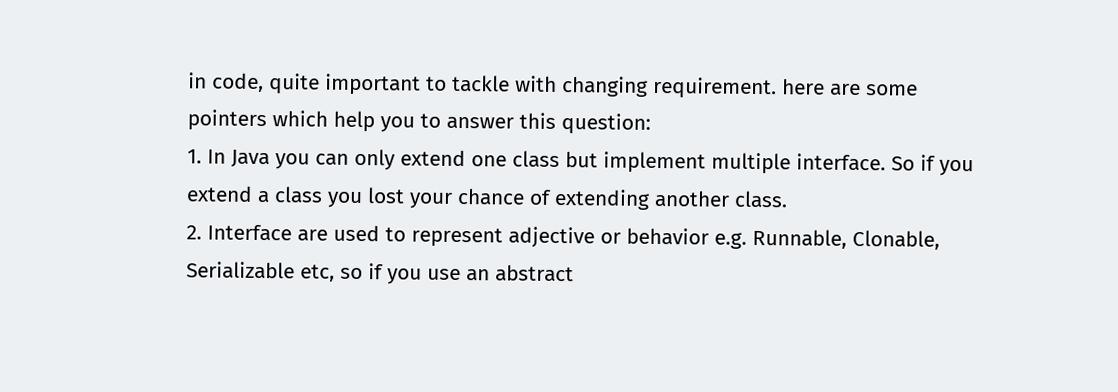in code, quite important to tackle with changing requirement. here are some pointers which help you to answer this question:
1. In Java you can only extend one class but implement multiple interface. So if you extend a class you lost your chance of extending another class.
2. Interface are used to represent adjective or behavior e.g. Runnable, Clonable, Serializable etc, so if you use an abstract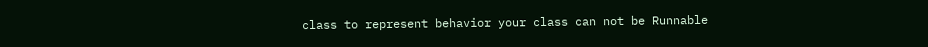class to represent behavior your class can not be Runnable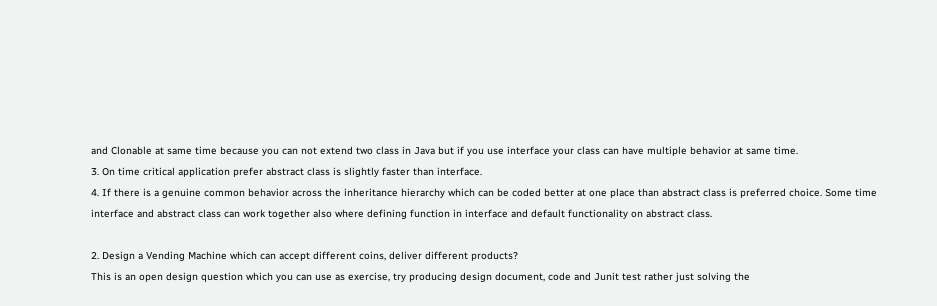and Clonable at same time because you can not extend two class in Java but if you use interface your class can have multiple behavior at same time.
3. On time critical application prefer abstract class is slightly faster than interface.
4. If there is a genuine common behavior across the inheritance hierarchy which can be coded better at one place than abstract class is preferred choice. Some time interface and abstract class can work together also where defining function in interface and default functionality on abstract class.

2. Design a Vending Machine which can accept different coins, deliver different products?
This is an open design question which you can use as exercise, try producing design document, code and Junit test rather just solving the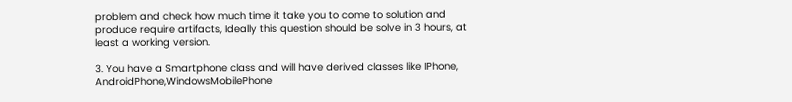problem and check how much time it take you to come to solution and produce require artifacts, Ideally this question should be solve in 3 hours, at least a working version.

3. You have a Smartphone class and will have derived classes like IPhone, AndroidPhone,WindowsMobilePhone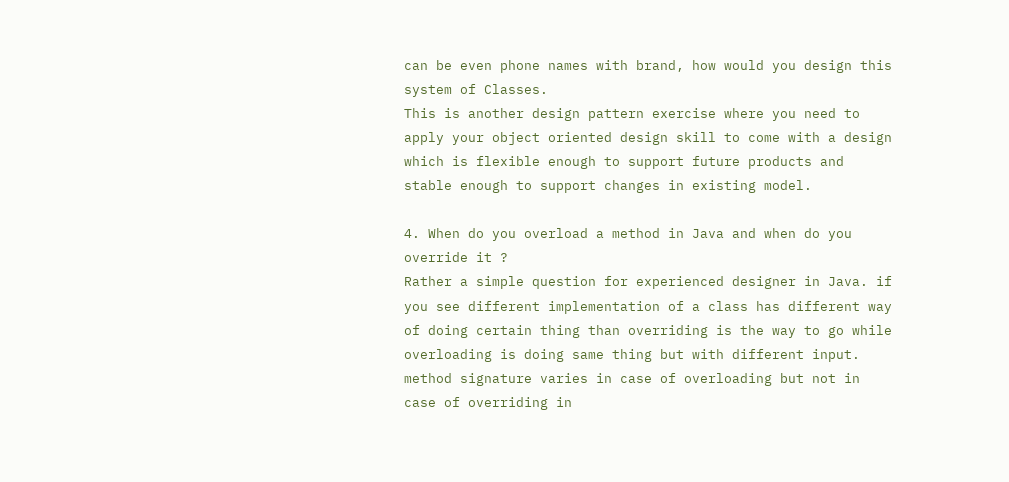can be even phone names with brand, how would you design this system of Classes.
This is another design pattern exercise where you need to apply your object oriented design skill to come with a design which is flexible enough to support future products and stable enough to support changes in existing model.

4. When do you overload a method in Java and when do you override it ?
Rather a simple question for experienced designer in Java. if you see different implementation of a class has different way of doing certain thing than overriding is the way to go while overloading is doing same thing but with different input. method signature varies in case of overloading but not in case of overriding in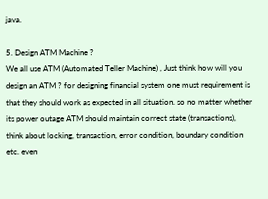java.

5. Design ATM Machine ?
We all use ATM (Automated Teller Machine) , Just think how will you design an ATM ? for designing financial system one must requirement is that they should work as expected in all situation. so no matter whether its power outage ATM should maintain correct state (transactions), think about locking, transaction, error condition, boundary condition etc. even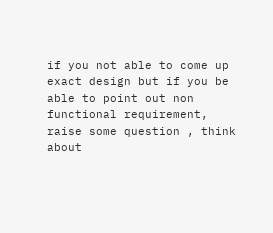if you not able to come up exact design but if you be able to point out non functional requirement, raise some question , think about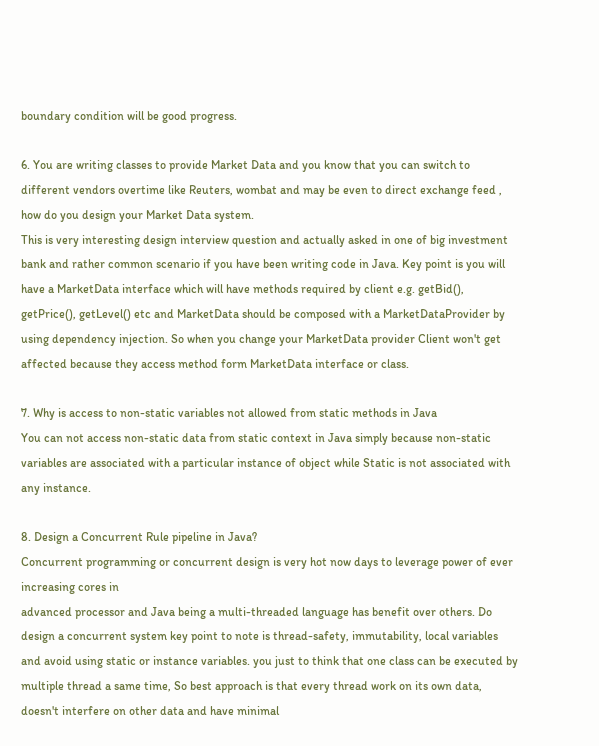boundary condition will be good progress.

6. You are writing classes to provide Market Data and you know that you can switch to different vendors overtime like Reuters, wombat and may be even to direct exchange feed , how do you design your Market Data system.
This is very interesting design interview question and actually asked in one of big investment bank and rather common scenario if you have been writing code in Java. Key point is you will have a MarketData interface which will have methods required by client e.g. getBid(), getPrice(), getLevel() etc and MarketData should be composed with a MarketDataProvider by using dependency injection. So when you change your MarketData provider Client won't get affected because they access method form MarketData interface or class.

7. Why is access to non-static variables not allowed from static methods in Java
You can not access non-static data from static context in Java simply because non-static variables are associated with a particular instance of object while Static is not associated with any instance.

8. Design a Concurrent Rule pipeline in Java?
Concurrent programming or concurrent design is very hot now days to leverage power of ever increasing cores in
advanced processor and Java being a multi-threaded language has benefit over others. Do design a concurrent system key point to note is thread-safety, immutability, local variables and avoid using static or instance variables. you just to think that one class can be executed by multiple thread a same time, So best approach is that every thread work on its own data, doesn't interfere on other data and have minimal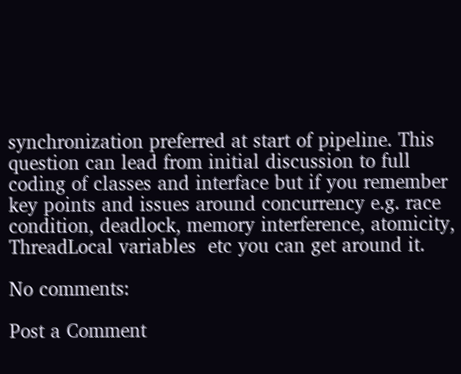synchronization preferred at start of pipeline. This question can lead from initial discussion to full coding of classes and interface but if you remember key points and issues around concurrency e.g. race condition, deadlock, memory interference, atomicity, ThreadLocal variables  etc you can get around it.

No comments:

Post a Comment